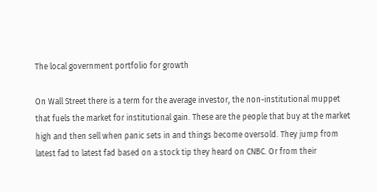The local government portfolio for growth

On Wall Street there is a term for the average investor, the non-institutional muppet that fuels the market for institutional gain. These are the people that buy at the market high and then sell when panic sets in and things become oversold. They jump from latest fad to latest fad based on a stock tip they heard on CNBC. Or from their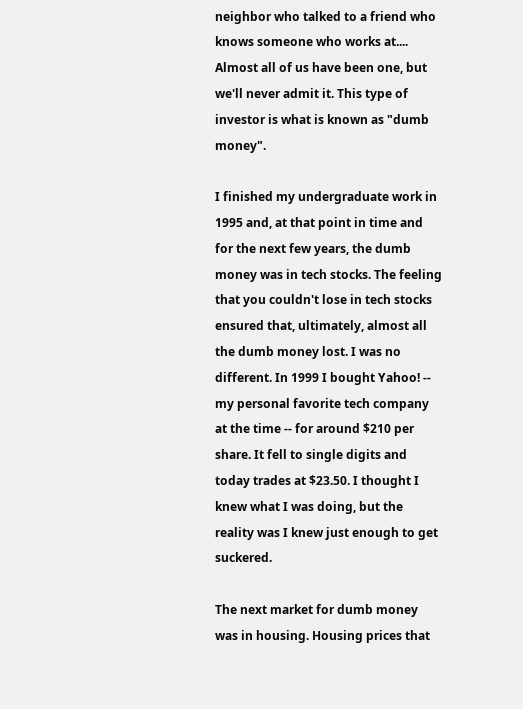neighbor who talked to a friend who knows someone who works at.... Almost all of us have been one, but we'll never admit it. This type of investor is what is known as "dumb money".

I finished my undergraduate work in 1995 and, at that point in time and for the next few years, the dumb money was in tech stocks. The feeling that you couldn't lose in tech stocks ensured that, ultimately, almost all the dumb money lost. I was no different. In 1999 I bought Yahoo! -- my personal favorite tech company at the time -- for around $210 per share. It fell to single digits and today trades at $23.50. I thought I knew what I was doing, but the reality was I knew just enough to get suckered.

The next market for dumb money was in housing. Housing prices that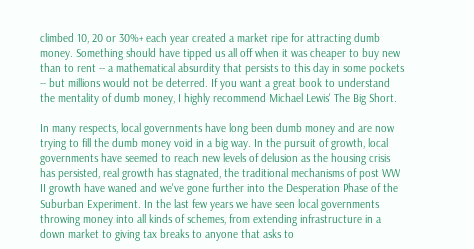climbed 10, 20 or 30%+ each year created a market ripe for attracting dumb money. Something should have tipped us all off when it was cheaper to buy new than to rent -- a mathematical absurdity that persists to this day in some pockets -- but millions would not be deterred. If you want a great book to understand the mentality of dumb money, I highly recommend Michael Lewis' The Big Short.

In many respects, local governments have long been dumb money and are now trying to fill the dumb money void in a big way. In the pursuit of growth, local governments have seemed to reach new levels of delusion as the housing crisis has persisted, real growth has stagnated, the traditional mechanisms of post WW II growth have waned and we've gone further into the Desperation Phase of the Suburban Experiment. In the last few years we have seen local governments throwing money into all kinds of schemes, from extending infrastructure in a down market to giving tax breaks to anyone that asks to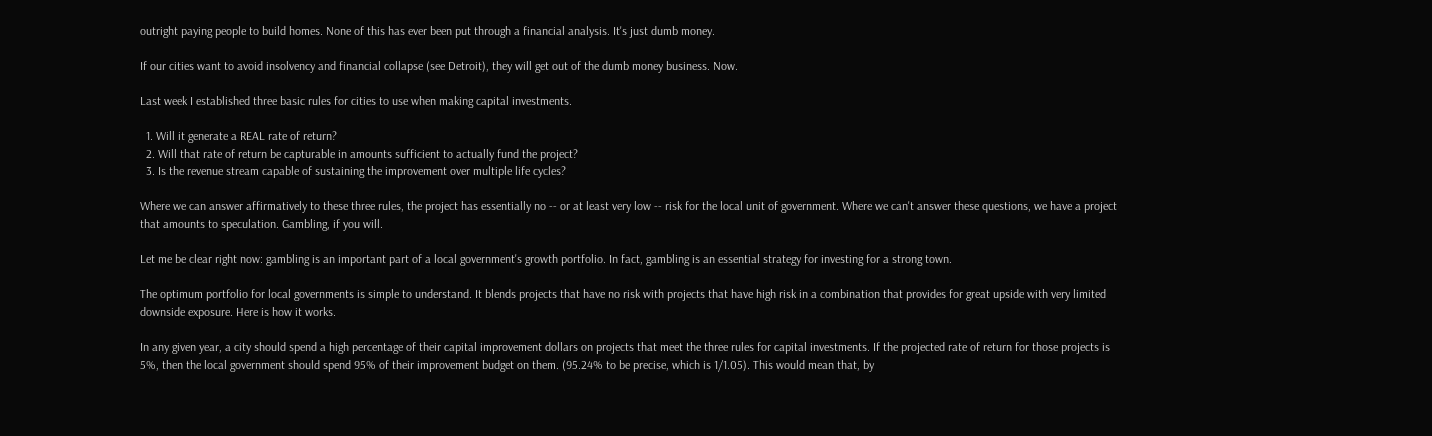outright paying people to build homes. None of this has ever been put through a financial analysis. It's just dumb money.

If our cities want to avoid insolvency and financial collapse (see Detroit), they will get out of the dumb money business. Now.

Last week I established three basic rules for cities to use when making capital investments.

  1. Will it generate a REAL rate of return?
  2. Will that rate of return be capturable in amounts sufficient to actually fund the project?
  3. Is the revenue stream capable of sustaining the improvement over multiple life cycles?

Where we can answer affirmatively to these three rules, the project has essentially no -- or at least very low -- risk for the local unit of government. Where we can't answer these questions, we have a project that amounts to speculation. Gambling, if you will.

Let me be clear right now: gambling is an important part of a local government's growth portfolio. In fact, gambling is an essential strategy for investing for a strong town.

The optimum portfolio for local governments is simple to understand. It blends projects that have no risk with projects that have high risk in a combination that provides for great upside with very limited downside exposure. Here is how it works.

In any given year, a city should spend a high percentage of their capital improvement dollars on projects that meet the three rules for capital investments. If the projected rate of return for those projects is 5%, then the local government should spend 95% of their improvement budget on them. (95.24% to be precise, which is 1/1.05). This would mean that, by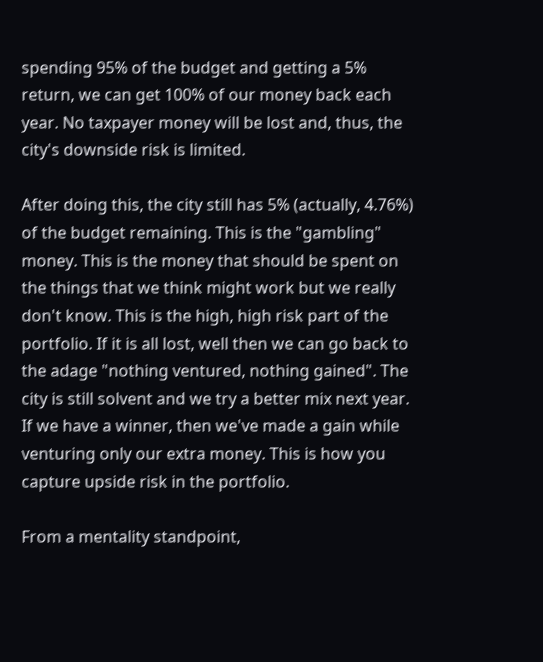spending 95% of the budget and getting a 5% return, we can get 100% of our money back each year. No taxpayer money will be lost and, thus, the city's downside risk is limited.

After doing this, the city still has 5% (actually, 4.76%) of the budget remaining. This is the "gambling" money. This is the money that should be spent on the things that we think might work but we really don't know. This is the high, high risk part of the portfolio. If it is all lost, well then we can go back to the adage "nothing ventured, nothing gained". The city is still solvent and we try a better mix next year. If we have a winner, then we've made a gain while venturing only our extra money. This is how you capture upside risk in the portfolio.

From a mentality standpoint,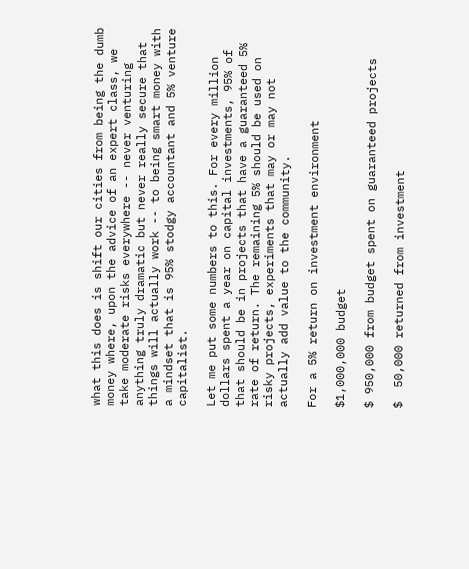what this does is shift our cities from being the dumb money where, upon the advice of an expert class, we take moderate risks everywhere -- never venturing anything truly dramatic but never really secure that things will actually work -- to being smart money with a mindset that is 95% stodgy accountant and 5% venture capitalist.

Let me put some numbers to this. For every million dollars spent a year on capital investments, 95% of that should be in projects that have a guaranteed 5% rate of return. The remaining 5% should be used on risky projects, experiments that may or may not actually add value to the community.

For a 5% return on investment environment

$1,000,000 budget

$ 950,000 from budget spent on guaranteed projects

$  50,000 returned from investment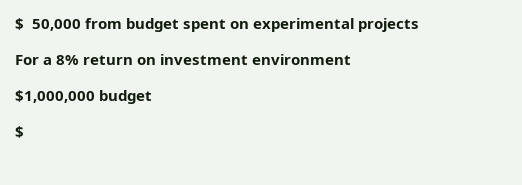$  50,000 from budget spent on experimental projects

For a 8% return on investment environment

$1,000,000 budget

$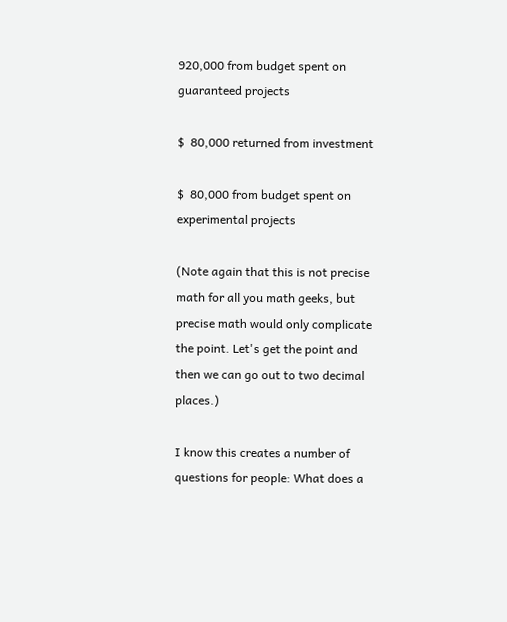920,000 from budget spent on guaranteed projects

$  80,000 returned from investment

$  80,000 from budget spent on experimental projects

(Note again that this is not precise math for all you math geeks, but precise math would only complicate the point. Let's get the point and then we can go out to two decimal places.)

I know this creates a number of questions for people: What does a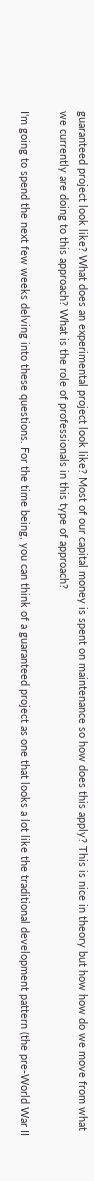guaranteed project look like? What does an experimental project look like? Most of our capital money is spent on maintenance so how does this apply? This is nice in theory but how how do we move from what we currently are doing to this approach? What is the role of professionals in this type of approach?

I'm going to spend the next few weeks delving into these questions. For the time being, you can think of a guaranteed project as one that looks a lot like the traditional development pattern (the pre-World War II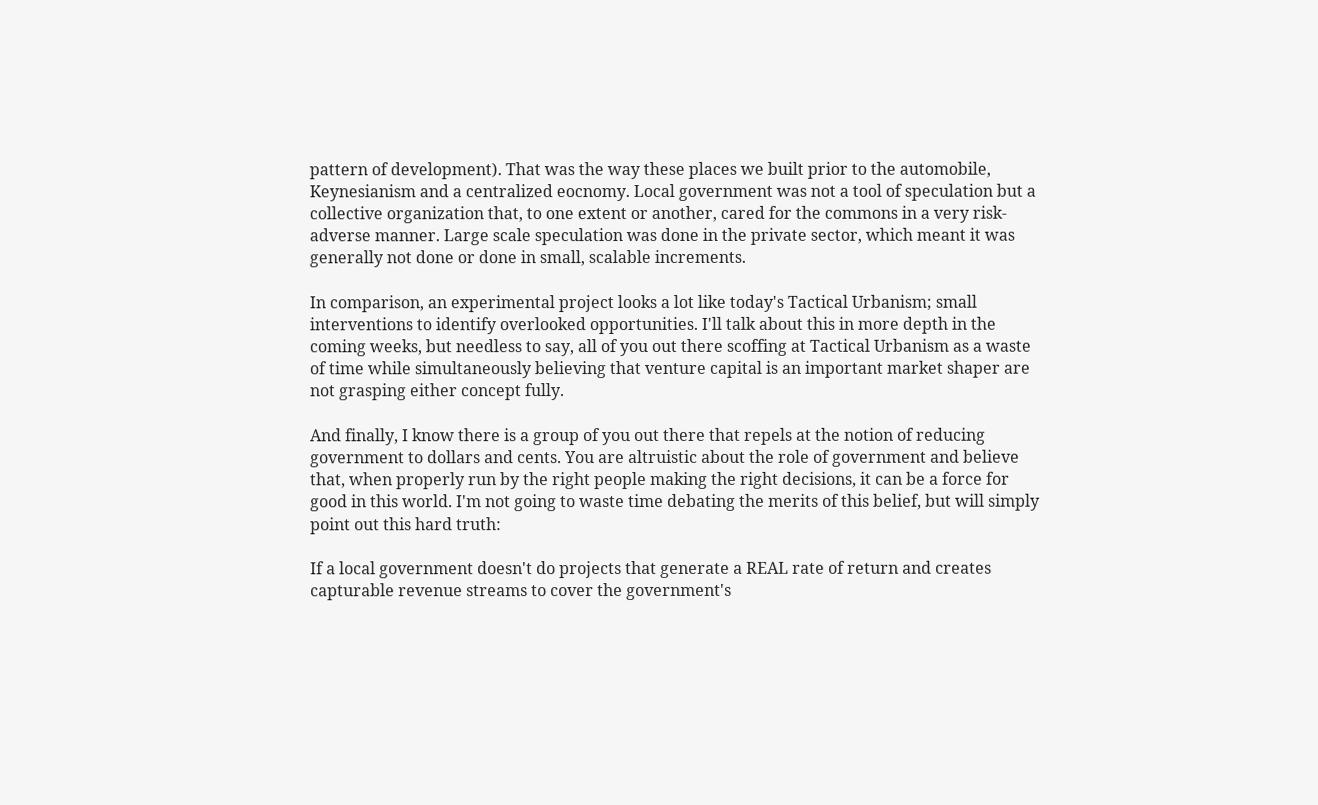pattern of development). That was the way these places we built prior to the automobile, Keynesianism and a centralized eocnomy. Local government was not a tool of speculation but a collective organization that, to one extent or another, cared for the commons in a very risk-adverse manner. Large scale speculation was done in the private sector, which meant it was generally not done or done in small, scalable increments.

In comparison, an experimental project looks a lot like today's Tactical Urbanism; small interventions to identify overlooked opportunities. I'll talk about this in more depth in the coming weeks, but needless to say, all of you out there scoffing at Tactical Urbanism as a waste of time while simultaneously believing that venture capital is an important market shaper are not grasping either concept fully.

And finally, I know there is a group of you out there that repels at the notion of reducing government to dollars and cents. You are altruistic about the role of government and believe that, when properly run by the right people making the right decisions, it can be a force for good in this world. I'm not going to waste time debating the merits of this belief, but will simply point out this hard truth:

If a local government doesn't do projects that generate a REAL rate of return and creates capturable revenue streams to cover the government's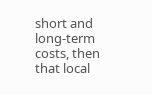short and long-term costs, then that local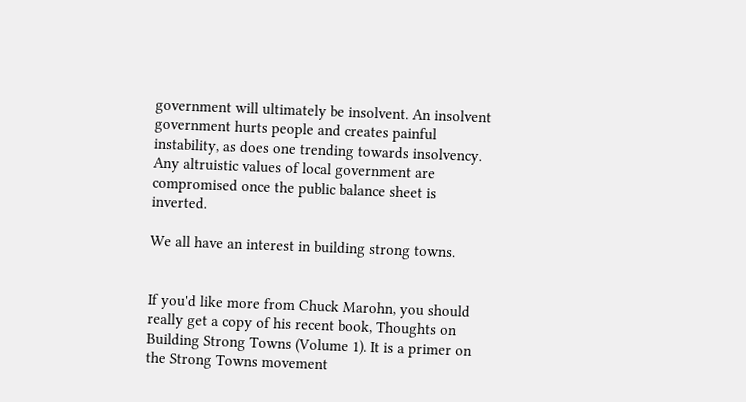government will ultimately be insolvent. An insolvent government hurts people and creates painful instability, as does one trending towards insolvency. Any altruistic values of local government are compromised once the public balance sheet is inverted.

We all have an interest in building strong towns.


If you'd like more from Chuck Marohn, you should really get a copy of his recent book, Thoughts on Building Strong Towns (Volume 1). It is a primer on the Strong Towns movement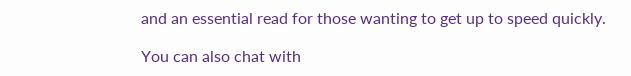and an essential read for those wanting to get up to speed quickly.

You can also chat with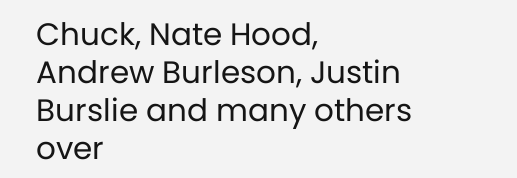Chuck, Nate Hood, Andrew Burleson, Justin Burslie and many others over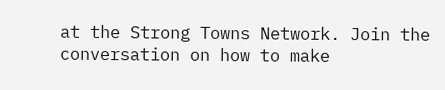at the Strong Towns Network. Join the conversation on how to make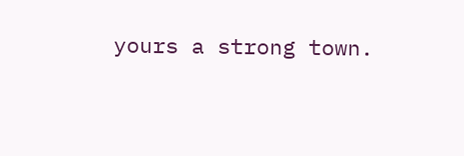yours a strong town.